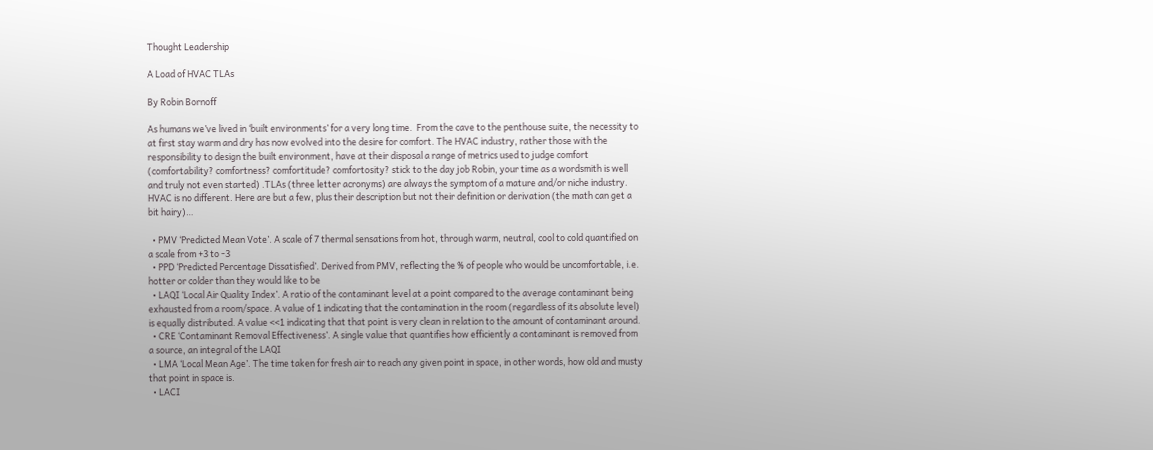Thought Leadership

A Load of HVAC TLAs

By Robin Bornoff

As humans we’ve lived in ‘built environments’ for a very long time.  From the cave to the penthouse suite, the necessity to at first stay warm and dry has now evolved into the desire for comfort. The HVAC industry, rather those with the responsibility to design the built environment, have at their disposal a range of metrics used to judge comfort (comfortability? comfortness? comfortitude? comfortosity? stick to the day job Robin, your time as a wordsmith is well and truly not even started) .TLAs (three letter acronyms) are always the symptom of a mature and/or niche industry. HVAC is no different. Here are but a few, plus their description but not their definition or derivation (the math can get a bit hairy)…

  • PMV ‘Predicted Mean Vote’. A scale of 7 thermal sensations from hot, through warm, neutral, cool to cold quantified on a scale from +3 to -3
  • PPD ‘Predicted Percentage Dissatisfied’. Derived from PMV, reflecting the % of people who would be uncomfortable, i.e. hotter or colder than they would like to be
  • LAQI ‘Local Air Quality Index’. A ratio of the contaminant level at a point compared to the average contaminant being exhausted from a room/space. A value of 1 indicating that the contamination in the room (regardless of its absolute level) is equally distributed. A value <<1 indicating that that point is very clean in relation to the amount of contaminant around.
  • CRE ‘Contaminant Removal Effectiveness’. A single value that quantifies how efficiently a contaminant is removed from a source, an integral of the LAQI
  • LMA ‘Local Mean Age’. The time taken for fresh air to reach any given point in space, in other words, how old and musty that point in space is.
  • LACI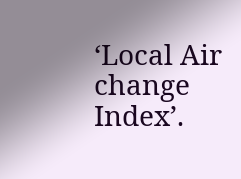‘Local Air change Index’.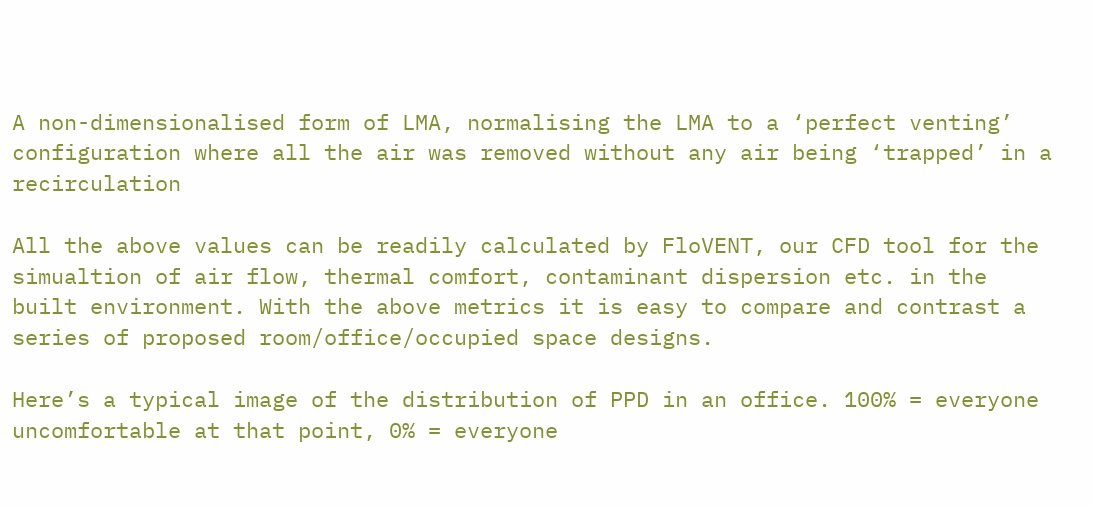A non-dimensionalised form of LMA, normalising the LMA to a ‘perfect venting’ configuration where all the air was removed without any air being ‘trapped’ in a recirculation

All the above values can be readily calculated by FloVENT, our CFD tool for the simualtion of air flow, thermal comfort, contaminant dispersion etc. in the built environment. With the above metrics it is easy to compare and contrast a series of proposed room/office/occupied space designs.

Here’s a typical image of the distribution of PPD in an office. 100% = everyone uncomfortable at that point, 0% = everyone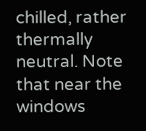chilled, rather thermally neutral. Note that near the windows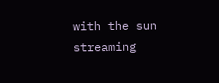with the sun streaming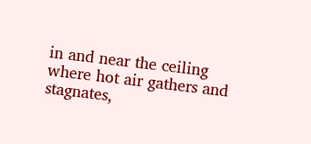in and near the ceiling where hot air gathers and stagnates,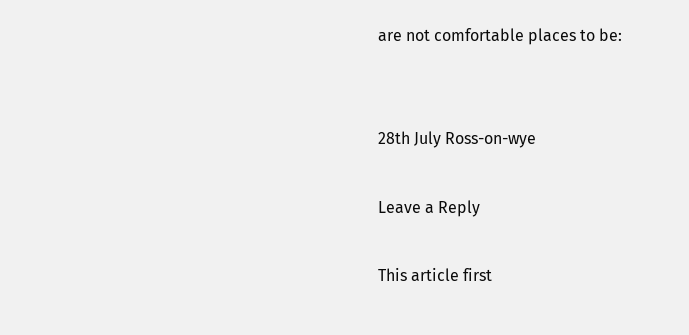are not comfortable places to be:


28th July Ross-on-wye

Leave a Reply

This article first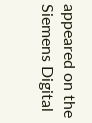appeared on the Siemens Digital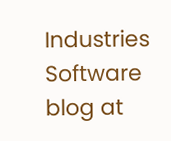Industries Software blog at